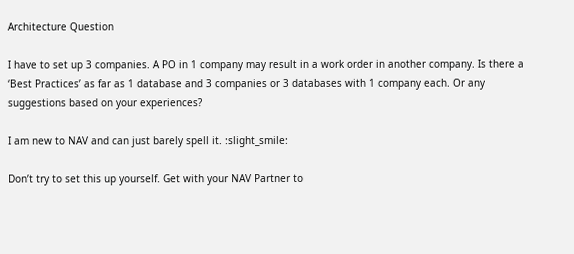Architecture Question

I have to set up 3 companies. A PO in 1 company may result in a work order in another company. Is there a ‘Best Practices’ as far as 1 database and 3 companies or 3 databases with 1 company each. Or any suggestions based on your experiences?

I am new to NAV and can just barely spell it. :slight_smile:

Don’t try to set this up yourself. Get with your NAV Partner to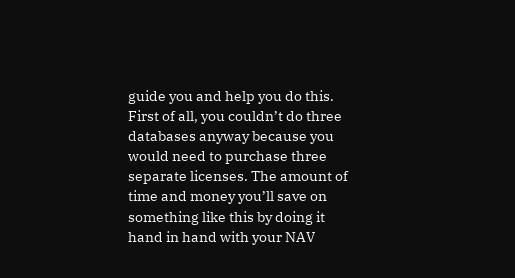guide you and help you do this. First of all, you couldn’t do three databases anyway because you would need to purchase three separate licenses. The amount of time and money you’ll save on something like this by doing it hand in hand with your NAV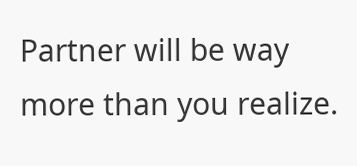Partner will be way more than you realize.